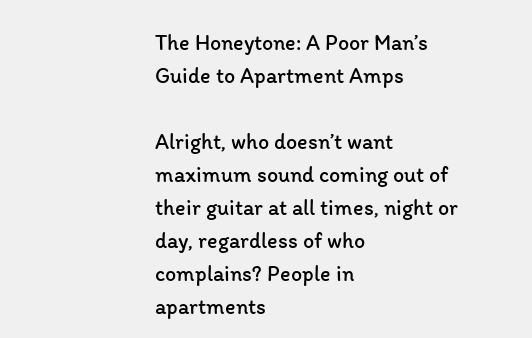The Honeytone: A Poor Man’s Guide to Apartment Amps

Alright, who doesn’t want maximum sound coming out of their guitar at all times, night or day, regardless of who complains? People in apartments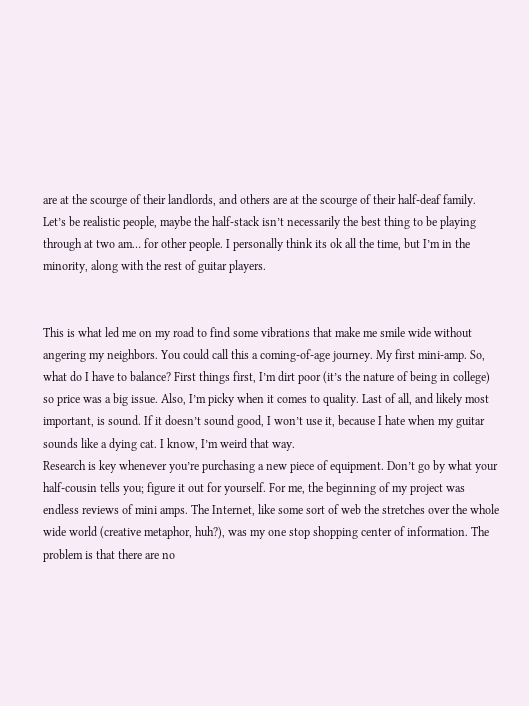are at the scourge of their landlords, and others are at the scourge of their half-deaf family. Let’s be realistic people, maybe the half-stack isn’t necessarily the best thing to be playing through at two am… for other people. I personally think its ok all the time, but I’m in the minority, along with the rest of guitar players.


This is what led me on my road to find some vibrations that make me smile wide without angering my neighbors. You could call this a coming-of-age journey. My first mini-amp. So, what do I have to balance? First things first, I’m dirt poor (it’s the nature of being in college) so price was a big issue. Also, I’m picky when it comes to quality. Last of all, and likely most important, is sound. If it doesn’t sound good, I won’t use it, because I hate when my guitar sounds like a dying cat. I know, I’m weird that way.
Research is key whenever you’re purchasing a new piece of equipment. Don’t go by what your half-cousin tells you; figure it out for yourself. For me, the beginning of my project was endless reviews of mini amps. The Internet, like some sort of web the stretches over the whole wide world (creative metaphor, huh?), was my one stop shopping center of information. The problem is that there are no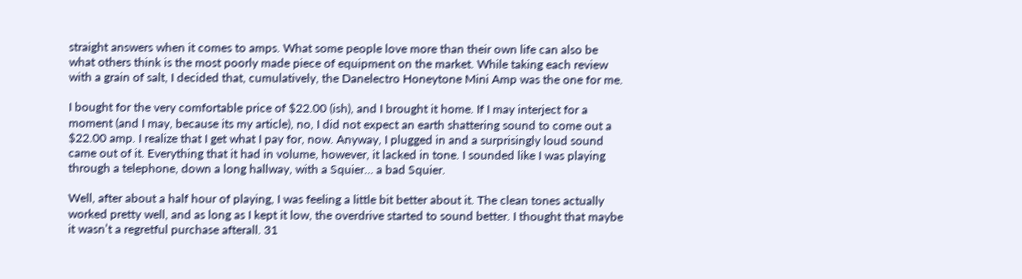straight answers when it comes to amps. What some people love more than their own life can also be what others think is the most poorly made piece of equipment on the market. While taking each review with a grain of salt, I decided that, cumulatively, the Danelectro Honeytone Mini Amp was the one for me.

I bought for the very comfortable price of $22.00 (ish), and I brought it home. If I may interject for a moment (and I may, because its my article), no, I did not expect an earth shattering sound to come out a $22.00 amp. I realize that I get what I pay for, now. Anyway, I plugged in and a surprisingly loud sound came out of it. Everything that it had in volume, however, it lacked in tone. I sounded like I was playing through a telephone, down a long hallway, with a Squier… a bad Squier.

Well, after about a half hour of playing, I was feeling a little bit better about it. The clean tones actually worked pretty well, and as long as I kept it low, the overdrive started to sound better. I thought that maybe it wasn’t a regretful purchase afterall. 31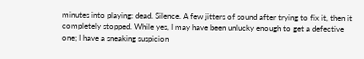minutes into playing: dead. Silence. A few jitters of sound after trying to fix it, then it completely stopped. While yes, I may have been unlucky enough to get a defective one; I have a sneaking suspicion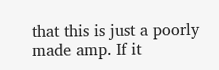that this is just a poorly made amp. If it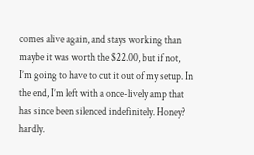comes alive again, and stays working than maybe it was worth the $22.00, but if not, I’m going to have to cut it out of my setup. In the end, I’m left with a once-lively amp that has since been silenced indefinitely. Honey? hardly.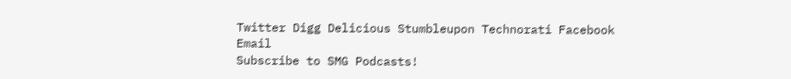Twitter Digg Delicious Stumbleupon Technorati Facebook Email
Subscribe to SMG Podcasts!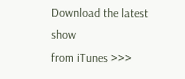Download the latest show
from iTunes >>>